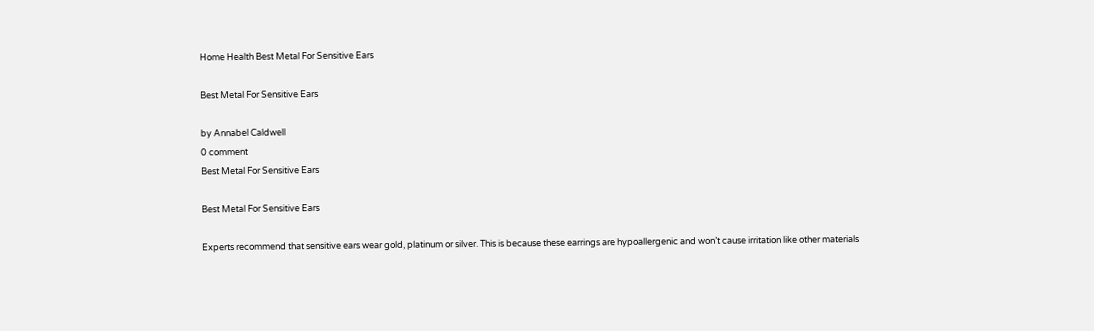Home Health Best Metal For Sensitive Ears

Best Metal For Sensitive Ears

by Annabel Caldwell
0 comment
Best Metal For Sensitive Ears

Best Metal For Sensitive Ears

Experts recommend that sensitive ears wear gold, platinum or silver. This is because these earrings are hypoallergenic and won’t cause irritation like other materials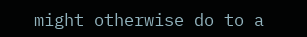might otherwise do to a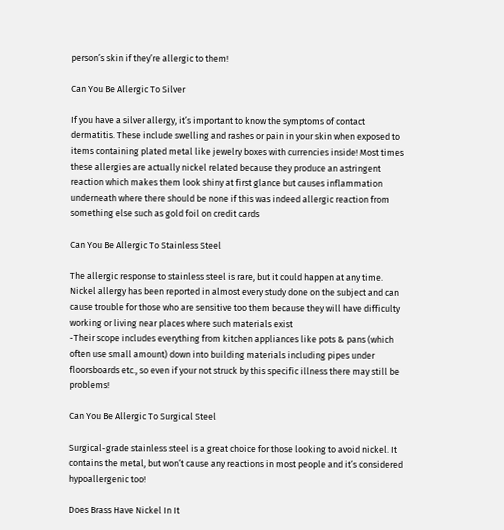person’s skin if they’re allergic to them!

Can You Be Allergic To Silver

If you have a silver allergy, it’s important to know the symptoms of contact dermatitis. These include swelling and rashes or pain in your skin when exposed to items containing plated metal like jewelry boxes with currencies inside! Most times these allergies are actually nickel related because they produce an astringent reaction which makes them look shiny at first glance but causes inflammation underneath where there should be none if this was indeed allergic reaction from something else such as gold foil on credit cards

Can You Be Allergic To Stainless Steel

The allergic response to stainless steel is rare, but it could happen at any time. Nickel allergy has been reported in almost every study done on the subject and can cause trouble for those who are sensitive too them because they will have difficulty working or living near places where such materials exist
-Their scope includes everything from kitchen appliances like pots & pans (which often use small amount) down into building materials including pipes under floorsboards etc., so even if your not struck by this specific illness there may still be problems!

Can You Be Allergic To Surgical Steel

Surgical-grade stainless steel is a great choice for those looking to avoid nickel. It contains the metal, but won’t cause any reactions in most people and it’s considered hypoallergenic too!

Does Brass Have Nickel In It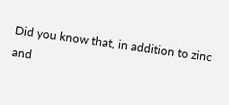Did you know that, in addition to zinc and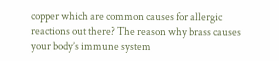copper which are common causes for allergic reactions out there? The reason why brass causes your body’s immune system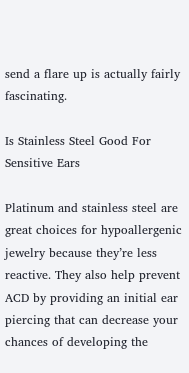send a flare up is actually fairly fascinating.

Is Stainless Steel Good For Sensitive Ears

Platinum and stainless steel are great choices for hypoallergenic jewelry because they’re less reactive. They also help prevent ACD by providing an initial ear piercing that can decrease your chances of developing the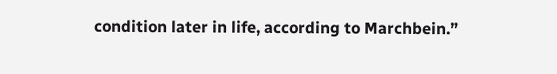condition later in life, according to Marchbein.”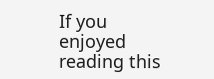If you enjoyed reading this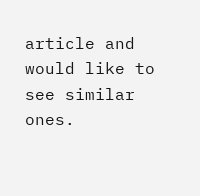article and would like to see similar ones.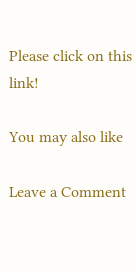Please click on this link!

You may also like

Leave a Comment